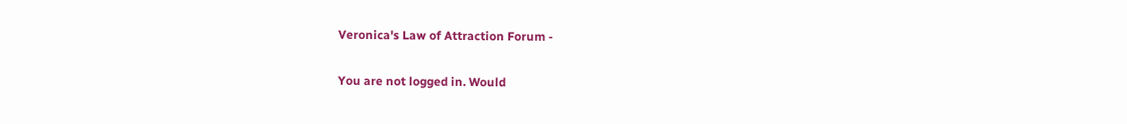Veronica's Law of Attraction Forum -

You are not logged in. Would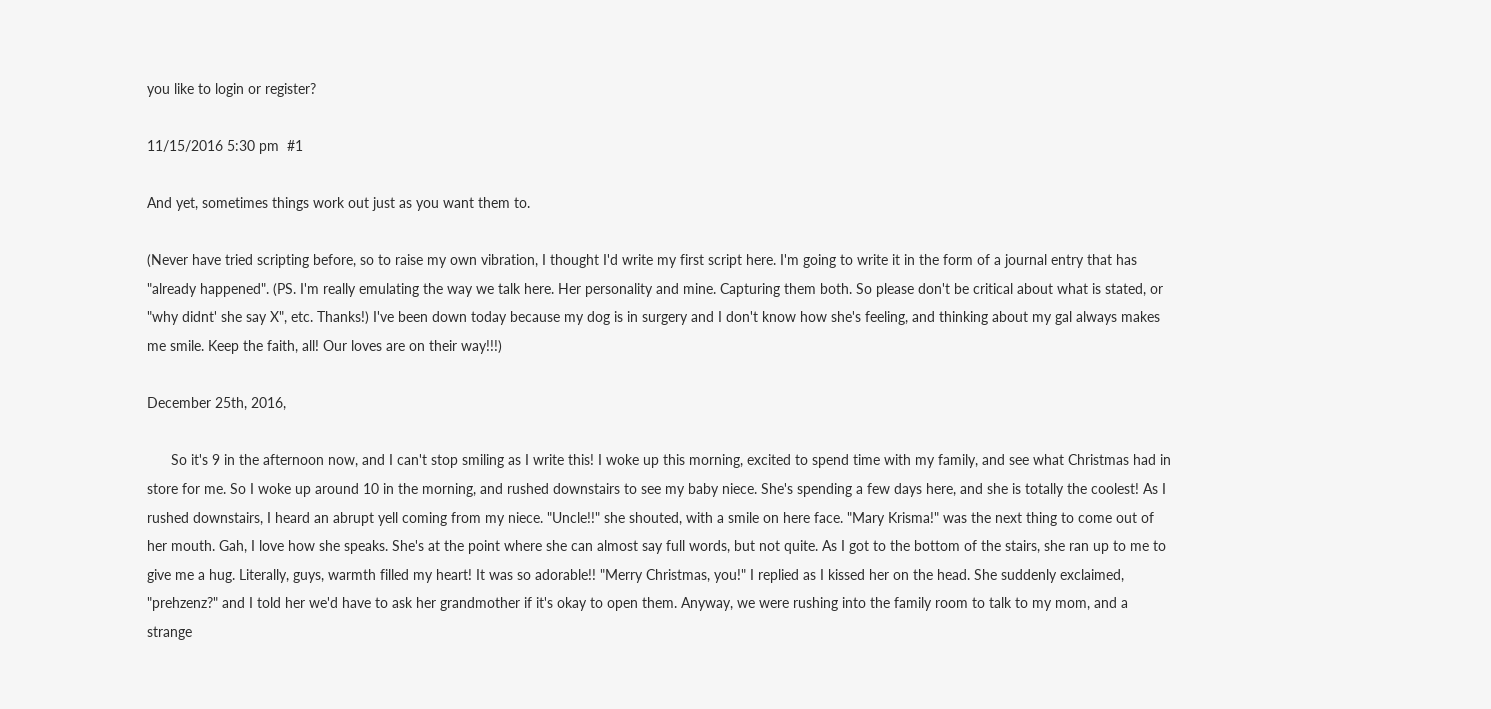you like to login or register?

11/15/2016 5:30 pm  #1

And yet, sometimes things work out just as you want them to.

(Never have tried scripting before, so to raise my own vibration, I thought I'd write my first script here. I'm going to write it in the form of a journal entry that has "already happened". (PS. I'm really emulating the way we talk here. Her personality and mine. Capturing them both. So please don't be critical about what is stated, or "why didnt' she say X", etc. Thanks!) I've been down today because my dog is in surgery and I don't know how she's feeling, and thinking about my gal always makes me smile. Keep the faith, all! Our loves are on their way!!!)

December 25th, 2016,

      So it's 9 in the afternoon now, and I can't stop smiling as I write this! I woke up this morning, excited to spend time with my family, and see what Christmas had in store for me. So I woke up around 10 in the morning, and rushed downstairs to see my baby niece. She's spending a few days here, and she is totally the coolest! As I rushed downstairs, I heard an abrupt yell coming from my niece. "Uncle!!" she shouted, with a smile on here face. "Mary Krisma!" was the next thing to come out of her mouth. Gah, I love how she speaks. She's at the point where she can almost say full words, but not quite. As I got to the bottom of the stairs, she ran up to me to give me a hug. Literally, guys, warmth filled my heart! It was so adorable!! "Merry Christmas, you!" I replied as I kissed her on the head. She suddenly exclaimed, "prehzenz?" and I told her we'd have to ask her grandmother if it's okay to open them. Anyway, we were rushing into the family room to talk to my mom, and a strange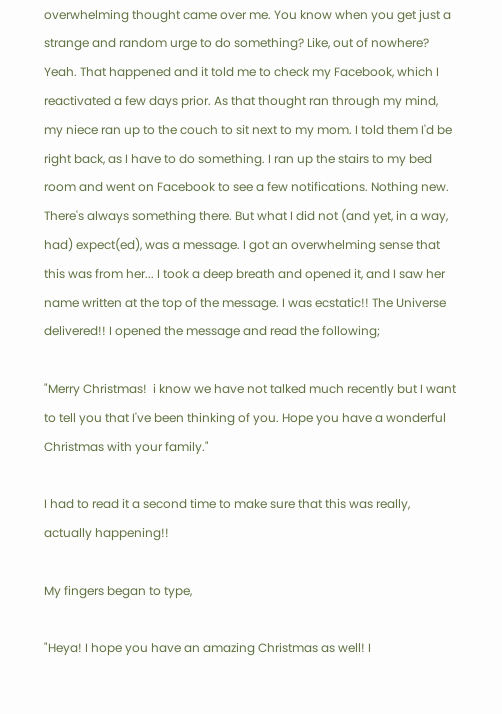overwhelming thought came over me. You know when you get just a strange and random urge to do something? Like, out of nowhere? Yeah. That happened and it told me to check my Facebook, which I reactivated a few days prior. As that thought ran through my mind, my niece ran up to the couch to sit next to my mom. I told them I'd be right back, as I have to do something. I ran up the stairs to my bed room and went on Facebook to see a few notifications. Nothing new. There's always something there. But what I did not (and yet, in a way, had) expect(ed), was a message. I got an overwhelming sense that this was from her... I took a deep breath and opened it, and I saw her name written at the top of the message. I was ecstatic!! The Universe delivered!! I opened the message and read the following;

"Merry Christmas!  i know we have not talked much recently but I want to tell you that I've been thinking of you. Hope you have a wonderful Christmas with your family."

I had to read it a second time to make sure that this was really, actually happening!!

My fingers began to type,

"Heya! I hope you have an amazing Christmas as well! I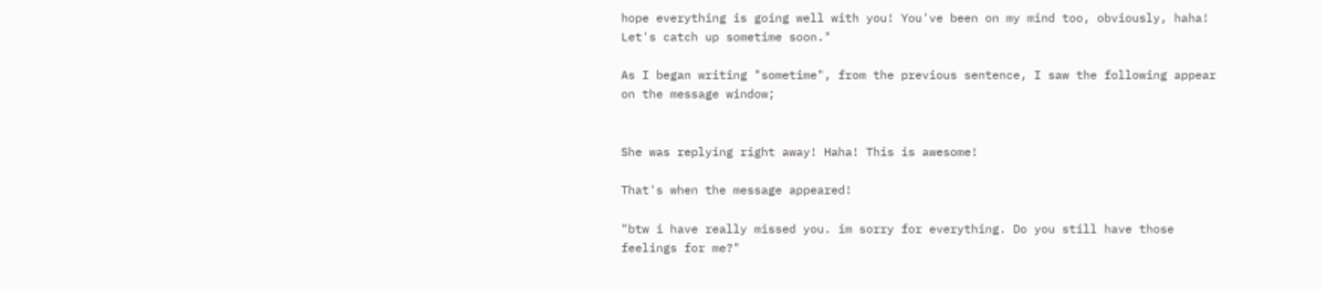hope everything is going well with you! You've been on my mind too, obviously, haha! Let's catch up sometime soon."

As I began writing "sometime", from the previous sentence, I saw the following appear on the message window;


She was replying right away! Haha! This is awesome!

That's when the message appeared!

"btw i have really missed you. im sorry for everything. Do you still have those feelings for me?"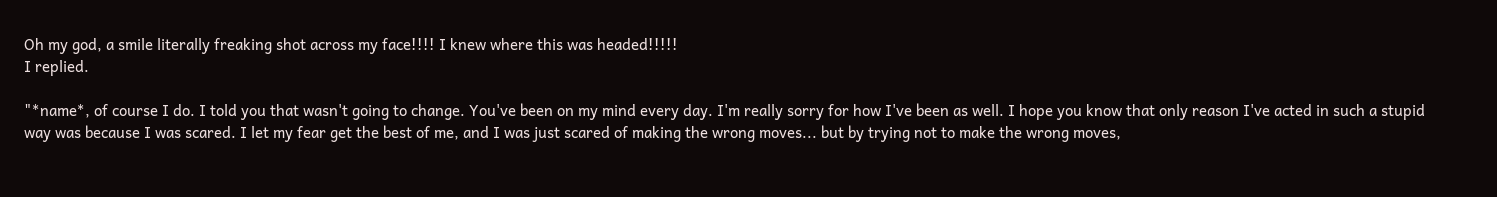Oh my god, a smile literally freaking shot across my face!!!! I knew where this was headed!!!!!
I replied.

"*name*, of course I do. I told you that wasn't going to change. You've been on my mind every day. I'm really sorry for how I've been as well. I hope you know that only reason I've acted in such a stupid way was because I was scared. I let my fear get the best of me, and I was just scared of making the wrong moves... but by trying not to make the wrong moves,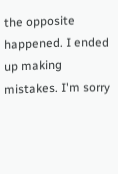the opposite happened. I ended up making mistakes. I'm sorry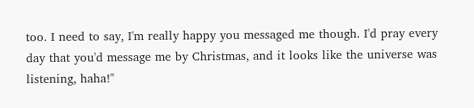too. I need to say, I'm really happy you messaged me though. I'd pray every day that you'd message me by Christmas, and it looks like the universe was listening, haha!"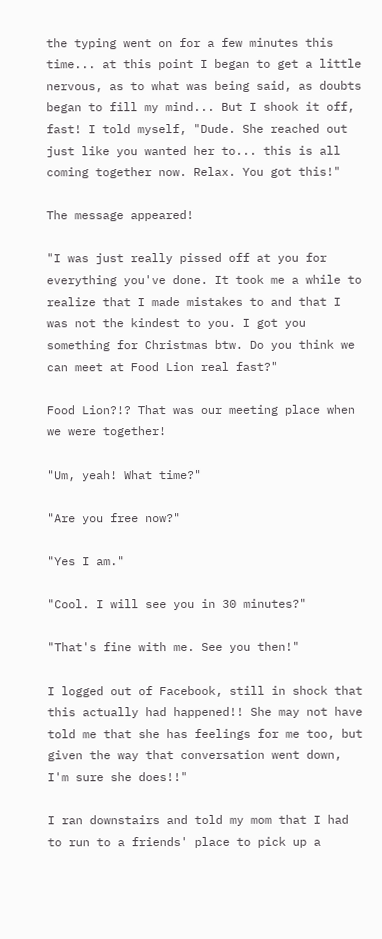the typing went on for a few minutes this time... at this point I began to get a little nervous, as to what was being said, as doubts began to fill my mind... But I shook it off, fast! I told myself, "Dude. She reached out just like you wanted her to... this is all coming together now. Relax. You got this!"

The message appeared!

"I was just really pissed off at you for everything you've done. It took me a while to realize that I made mistakes to and that I was not the kindest to you. I got you something for Christmas btw. Do you think we can meet at Food Lion real fast?"

Food Lion?!? That was our meeting place when we were together!

"Um, yeah! What time?"

"Are you free now?"

"Yes I am."

"Cool. I will see you in 30 minutes?"

"That's fine with me. See you then!"

I logged out of Facebook, still in shock that this actually had happened!! She may not have told me that she has feelings for me too, but given the way that conversation went down, I'm sure she does!!"

I ran downstairs and told my mom that I had to run to a friends' place to pick up a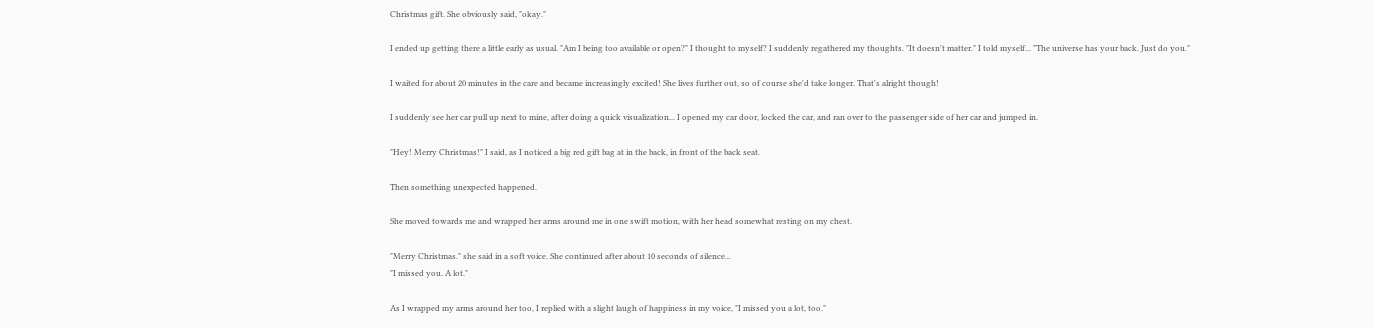Christmas gift. She obviously said, "okay."

I ended up getting there a little early as usual. "Am I being too available or open?" I thought to myself? I suddenly regathered my thoughts. "It doesn't matter." I told myself... "The universe has your back. Just do you."

I waited for about 20 minutes in the care and became increasingly excited! She lives further out, so of course she'd take longer. That's alright though!

I suddenly see her car pull up next to mine, after doing a quick visualization... I opened my car door, locked the car, and ran over to the passenger side of her car and jumped in.

"Hey! Merry Christmas!" I said, as I noticed a big red gift bag at in the back, in front of the back seat.

Then something unexpected happened.

She moved towards me and wrapped her arms around me in one swift motion, with her head somewhat resting on my chest.

"Merry Christmas." she said in a soft voice. She continued after about 10 seconds of silence...
"I missed you. A lot."

As I wrapped my arms around her too, I replied with a slight laugh of happiness in my voice, "I missed you a lot, too."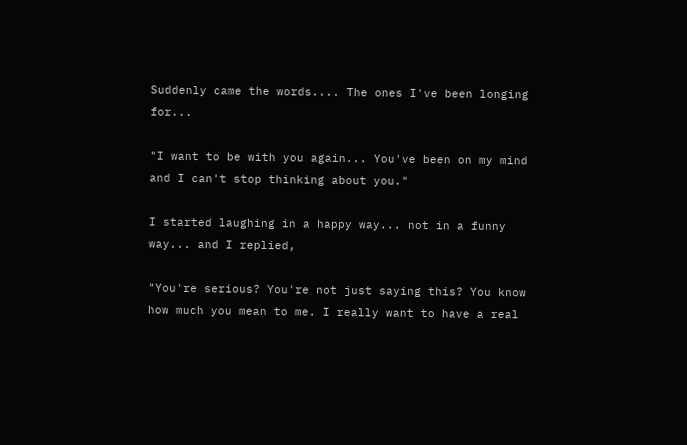Suddenly came the words.... The ones I've been longing for...

"I want to be with you again... You've been on my mind and I can't stop thinking about you."

I started laughing in a happy way... not in a funny way... and I replied,

"You're serious? You're not just saying this? You know how much you mean to me. I really want to have a real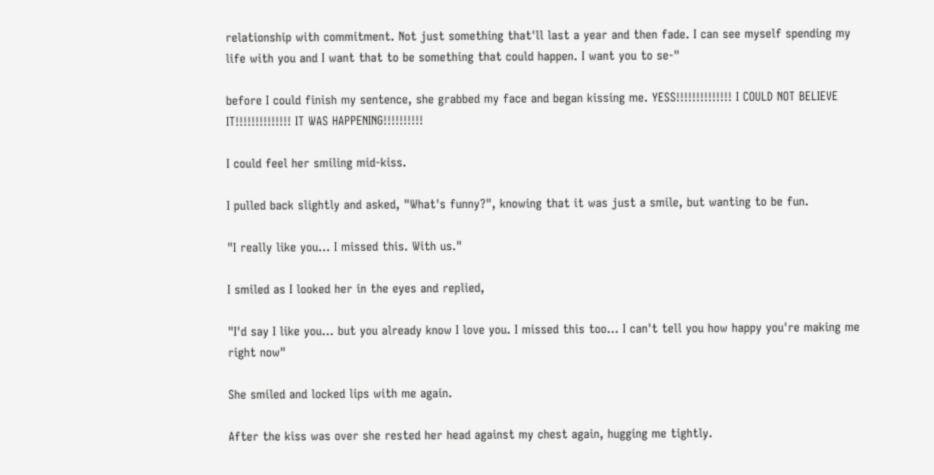relationship with commitment. Not just something that'll last a year and then fade. I can see myself spending my life with you and I want that to be something that could happen. I want you to se-"

before I could finish my sentence, she grabbed my face and began kissing me. YESS!!!!!!!!!!!!!! I COULD NOT BELIEVE IT!!!!!!!!!!!!!! IT WAS HAPPENING!!!!!!!!!!

I could feel her smiling mid-kiss.

I pulled back slightly and asked, "What's funny?", knowing that it was just a smile, but wanting to be fun.

"I really like you... I missed this. With us."

I smiled as I looked her in the eyes and replied,

"I'd say I like you... but you already know I love you. I missed this too... I can't tell you how happy you're making me right now"

She smiled and locked lips with me again.

After the kiss was over she rested her head against my chest again, hugging me tightly.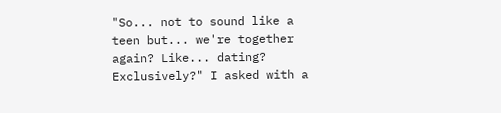"So... not to sound like a teen but... we're together again? Like... dating? Exclusively?" I asked with a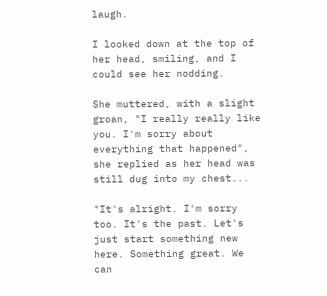laugh.

I looked down at the top of her head, smiling, and I could see her nodding.

She muttered, with a slight groan, "I really really like you. I'm sorry about everything that happened", she replied as her head was still dug into my chest...

"It's alright. I'm sorry too. It's the past. Let's just start something new here. Something great. We can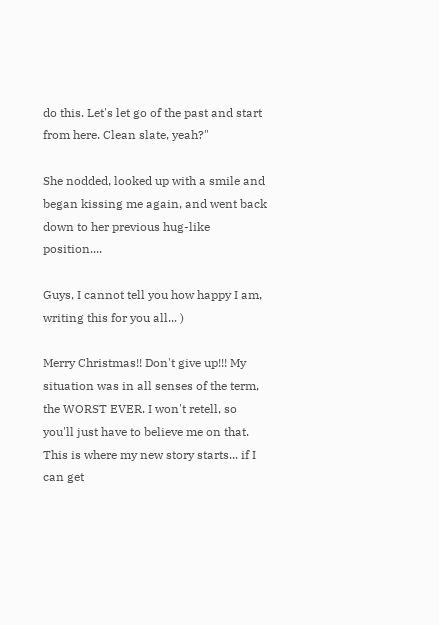do this. Let's let go of the past and start from here. Clean slate, yeah?"

She nodded, looked up with a smile and began kissing me again, and went back down to her previous hug-like position....

Guys, I cannot tell you how happy I am, writing this for you all... )

Merry Christmas!! Don't give up!!! My situation was in all senses of the term, the WORST EVER. I won't retell, so you'll just have to believe me on that. This is where my new story starts... if I can get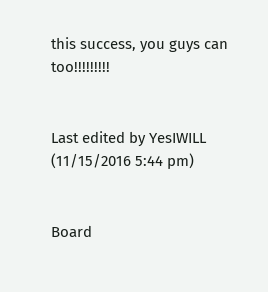this success, you guys can too!!!!!!!!!


Last edited by YesIWILL (11/15/2016 5:44 pm)


Board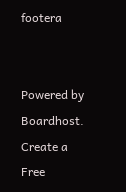footera


Powered by Boardhost. Create a Free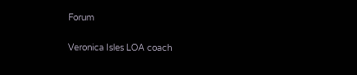Forum

Veronica Isles LOA coach